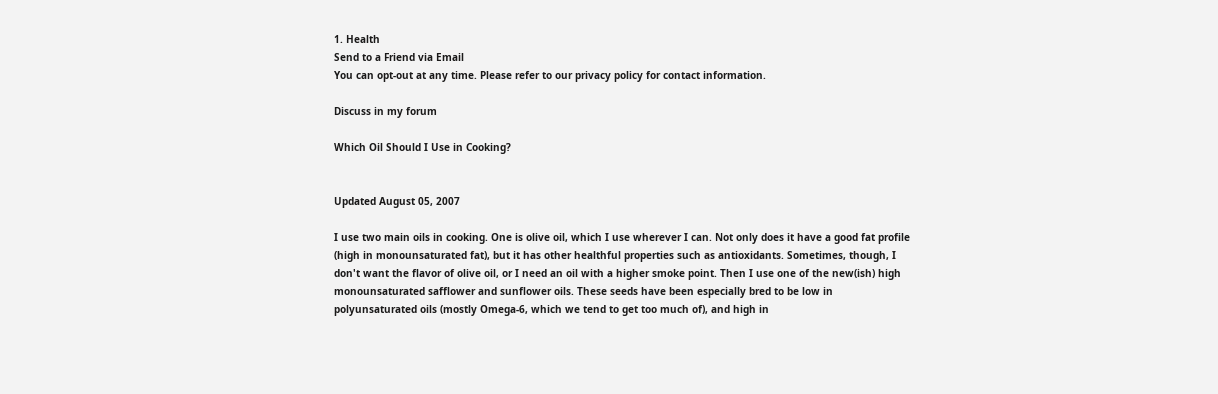1. Health
Send to a Friend via Email
You can opt-out at any time. Please refer to our privacy policy for contact information.

Discuss in my forum

Which Oil Should I Use in Cooking?


Updated August 05, 2007

I use two main oils in cooking. One is olive oil, which I use wherever I can. Not only does it have a good fat profile (high in monounsaturated fat), but it has other healthful properties such as antioxidants. Sometimes, though, I don't want the flavor of olive oil, or I need an oil with a higher smoke point. Then I use one of the new(ish) high monounsaturated safflower and sunflower oils. These seeds have been especially bred to be low in polyunsaturated oils (mostly Omega-6, which we tend to get too much of), and high in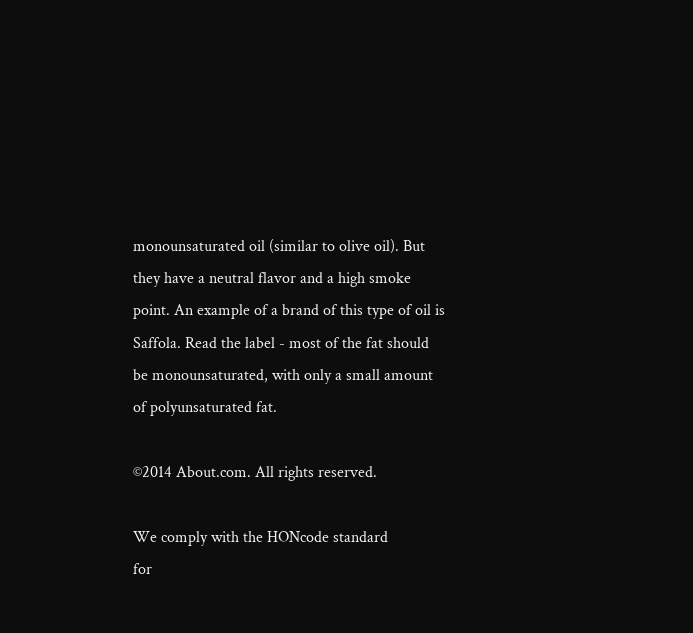monounsaturated oil (similar to olive oil). But they have a neutral flavor and a high smoke point. An example of a brand of this type of oil is Saffola. Read the label - most of the fat should be monounsaturated, with only a small amount of polyunsaturated fat.

©2014 About.com. All rights reserved.

We comply with the HONcode standard
for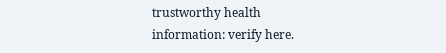trustworthy health
information: verify here.